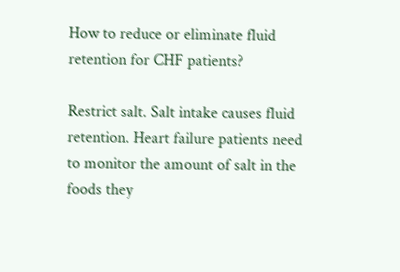How to reduce or eliminate fluid retention for CHF patients?

Restrict salt. Salt intake causes fluid retention. Heart failure patients need to monitor the amount of salt in the foods they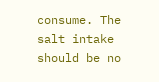consume. The salt intake should be no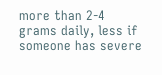more than 2-4 grams daily, less if someone has severe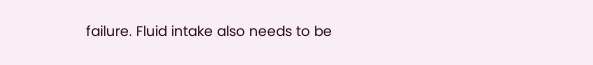failure. Fluid intake also needs to be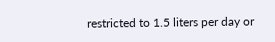restricted to 1.5 liters per day or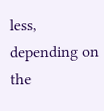less, depending on the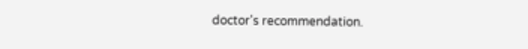doctor's recommendation.